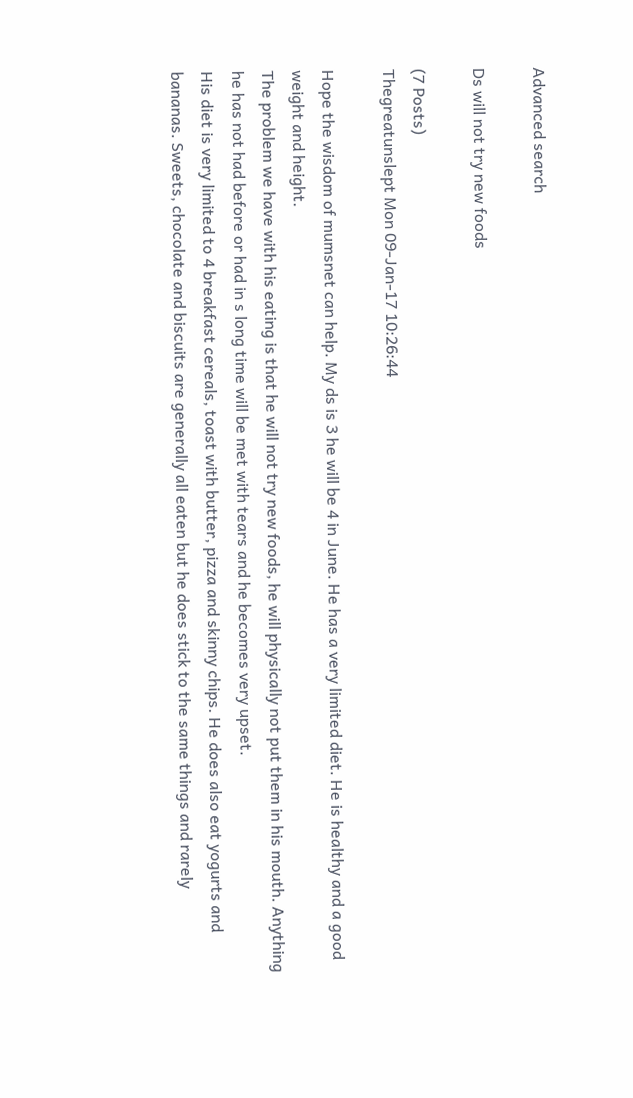Advanced search

Ds will not try new foods

(7 Posts)
Thegreatunslept Mon 09-Jan-17 10:26:44

Hope the wisdom of mumsnet can help. My ds is 3 he will be 4 in June. He has a very limited diet. He is healthy and a good weight and height.
The problem we have with his eating is that he will not try new foods, he will physically not put them in his mouth. Anything he has not had before or had in s long time will be met with tears and he becomes very upset.
His diet is very limited to 4 breakfast cereals, toast with butter, pizza and skinny chips. He does also eat yogurts and bananas. Sweets, chocolate and biscuits are generally all eaten but he does stick to the same things and rarely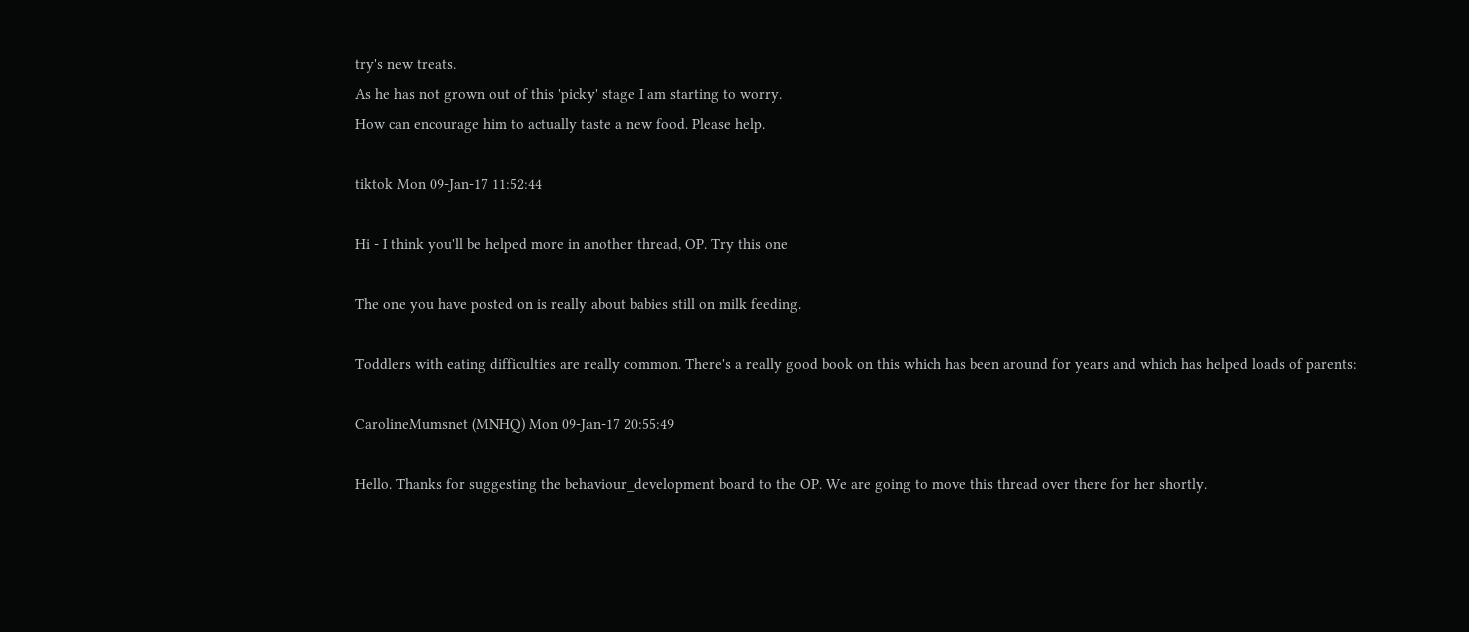try's new treats.
As he has not grown out of this 'picky' stage I am starting to worry.
How can encourage him to actually taste a new food. Please help.

tiktok Mon 09-Jan-17 11:52:44

Hi - I think you'll be helped more in another thread, OP. Try this one

The one you have posted on is really about babies still on milk feeding.

Toddlers with eating difficulties are really common. There's a really good book on this which has been around for years and which has helped loads of parents:

CarolineMumsnet (MNHQ) Mon 09-Jan-17 20:55:49

Hello. Thanks for suggesting the behaviour_development board to the OP. We are going to move this thread over there for her shortly.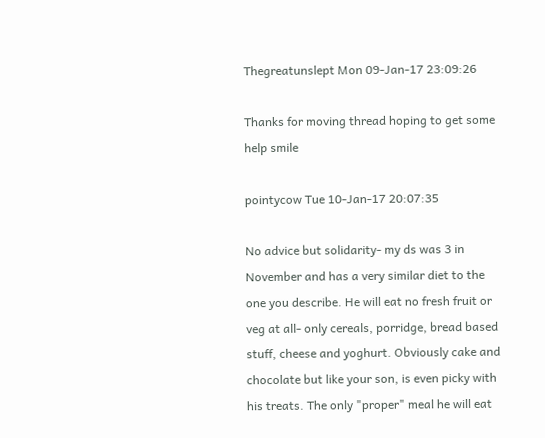Thegreatunslept Mon 09-Jan-17 23:09:26

Thanks for moving thread hoping to get some help smile

pointycow Tue 10-Jan-17 20:07:35

No advice but solidarity- my ds was 3 in November and has a very similar diet to the one you describe. He will eat no fresh fruit or veg at all- only cereals, porridge, bread based stuff, cheese and yoghurt. Obviously cake and chocolate but like your son, is even picky with his treats. The only "proper" meal he will eat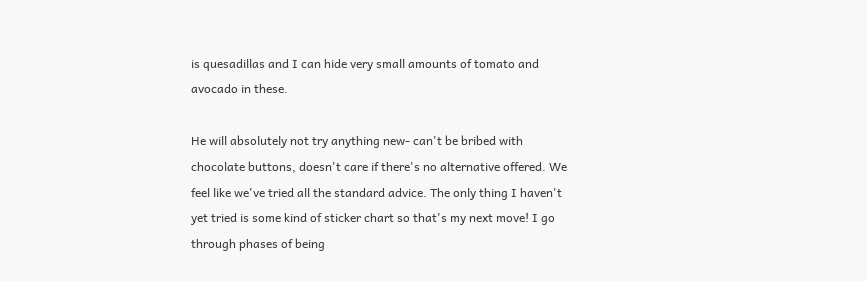is quesadillas and I can hide very small amounts of tomato and avocado in these.

He will absolutely not try anything new- can't be bribed with chocolate buttons, doesn't care if there's no alternative offered. We feel like we've tried all the standard advice. The only thing I haven't yet tried is some kind of sticker chart so that's my next move! I go through phases of being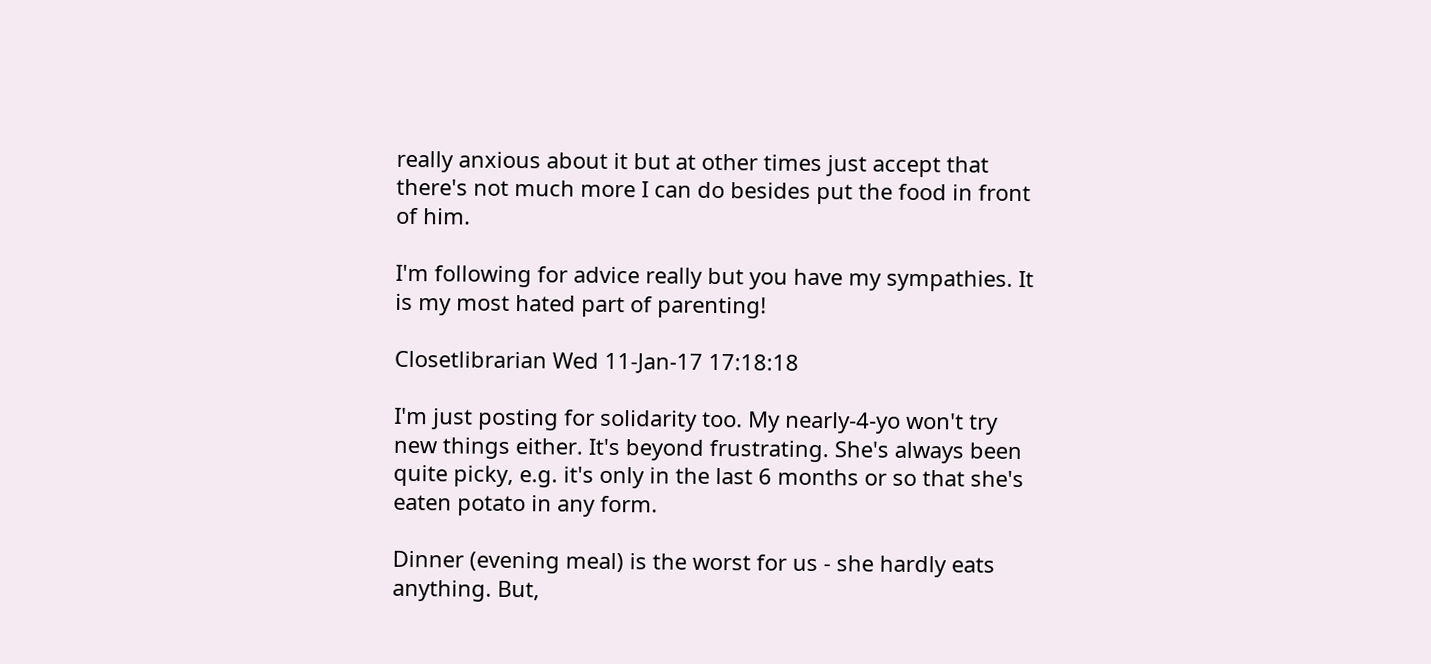really anxious about it but at other times just accept that there's not much more I can do besides put the food in front of him.

I'm following for advice really but you have my sympathies. It is my most hated part of parenting!

Closetlibrarian Wed 11-Jan-17 17:18:18

I'm just posting for solidarity too. My nearly-4-yo won't try new things either. It's beyond frustrating. She's always been quite picky, e.g. it's only in the last 6 months or so that she's eaten potato in any form.

Dinner (evening meal) is the worst for us - she hardly eats anything. But,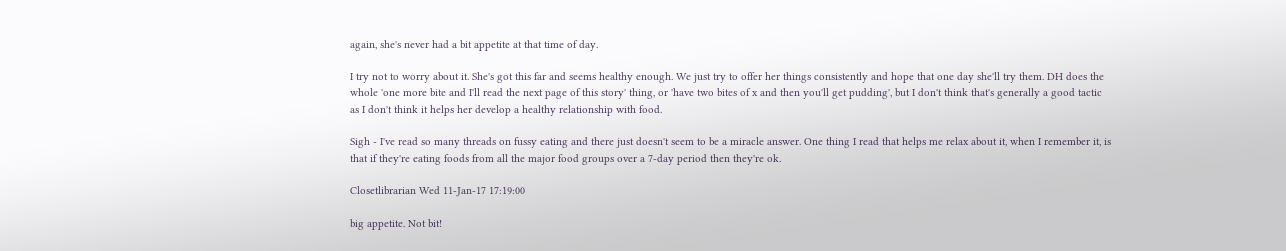again, she's never had a bit appetite at that time of day.

I try not to worry about it. She's got this far and seems healthy enough. We just try to offer her things consistently and hope that one day she'll try them. DH does the whole 'one more bite and I'll read the next page of this story' thing, or 'have two bites of x and then you'll get pudding', but I don't think that's generally a good tactic as I don't think it helps her develop a healthy relationship with food.

Sigh - I've read so many threads on fussy eating and there just doesn't seem to be a miracle answer. One thing I read that helps me relax about it, when I remember it, is that if they're eating foods from all the major food groups over a 7-day period then they're ok.

Closetlibrarian Wed 11-Jan-17 17:19:00

big appetite. Not bit!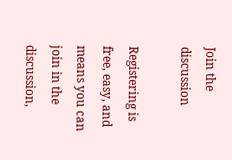Join the discussion

Registering is free, easy, and means you can join in the discussion,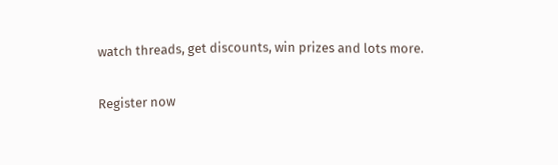watch threads, get discounts, win prizes and lots more.

Register now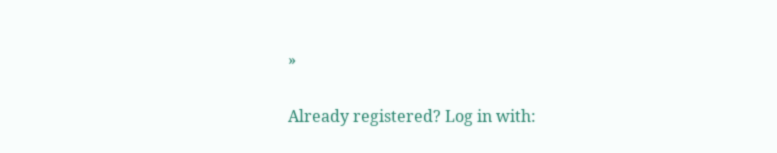»

Already registered? Log in with: